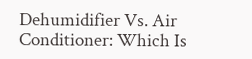Dehumidifier Vs. Air Conditioner: Which Is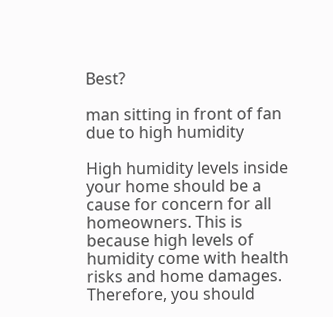Best?

man sitting in front of fan due to high humidity

High humidity levels inside your home should be a cause for concern for all homeowners. This is because high levels of humidity come with health risks and home damages. Therefore, you should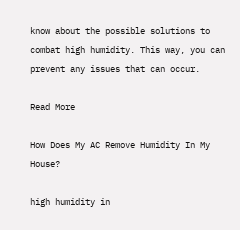know about the possible solutions to combat high humidity. This way, you can prevent any issues that can occur.

Read More

How Does My AC Remove Humidity In My House?

high humidity in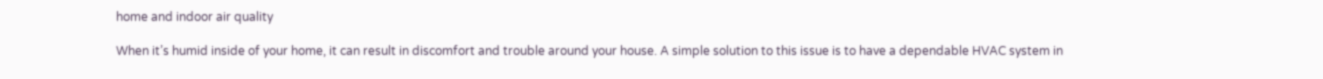home and indoor air quality

When it’s humid inside of your home, it can result in discomfort and trouble around your house. A simple solution to this issue is to have a dependable HVAC system in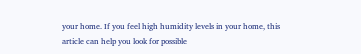your home. If you feel high humidity levels in your home, this article can help you look for possible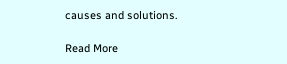causes and solutions.

Read More